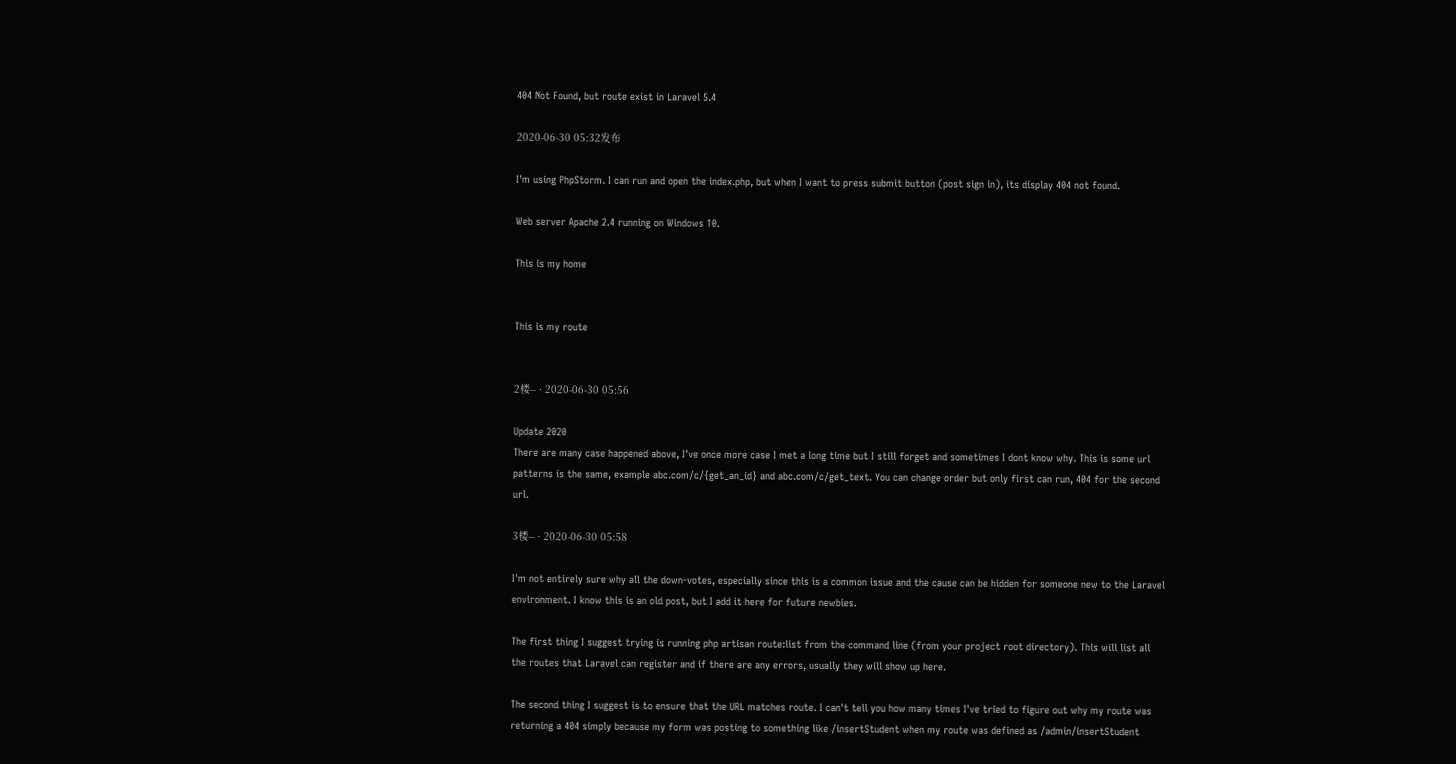404 Not Found, but route exist in Laravel 5.4

2020-06-30 05:32发布

I'm using PhpStorm. I can run and open the index.php, but when I want to press submit button (post sign in), its display 404 not found.

Web server Apache 2.4 running on Windows 10.

This is my home


This is my route


2楼-- · 2020-06-30 05:56

Update 2020
There are many case happened above, I've once more case I met a long time but I still forget and sometimes I dont know why. This is some url patterns is the same, example abc.com/c/{get_an_id} and abc.com/c/get_text. You can change order but only first can run, 404 for the second url.

3楼-- · 2020-06-30 05:58

I'm not entirely sure why all the down-votes, especially since this is a common issue and the cause can be hidden for someone new to the Laravel environment. I know this is an old post, but I add it here for future newbies.

The first thing I suggest trying is running php artisan route:list from the command line (from your project root directory). This will list all the routes that Laravel can register and if there are any errors, usually they will show up here.

The second thing I suggest is to ensure that the URL matches route. I can't tell you how many times I've tried to figure out why my route was returning a 404 simply because my form was posting to something like /insertStudent when my route was defined as /admin/insertStudent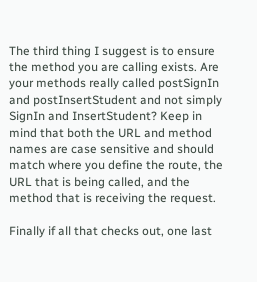The third thing I suggest is to ensure the method you are calling exists. Are your methods really called postSignIn and postInsertStudent and not simply SignIn and InsertStudent? Keep in mind that both the URL and method names are case sensitive and should match where you define the route, the URL that is being called, and the method that is receiving the request.

Finally if all that checks out, one last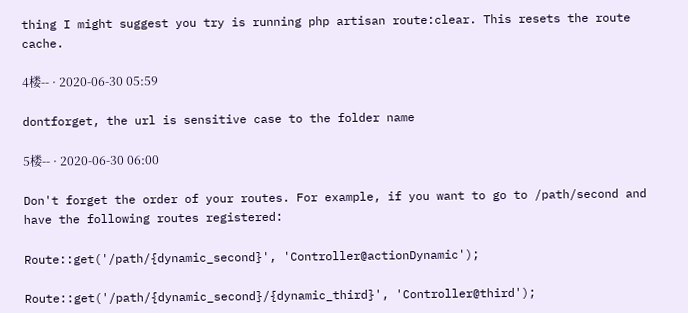thing I might suggest you try is running php artisan route:clear. This resets the route cache.

4楼-- · 2020-06-30 05:59

dontforget, the url is sensitive case to the folder name

5楼-- · 2020-06-30 06:00

Don't forget the order of your routes. For example, if you want to go to /path/second and have the following routes registered:

Route::get('/path/{dynamic_second}', 'Controller@actionDynamic');

Route::get('/path/{dynamic_second}/{dynamic_third}', 'Controller@third');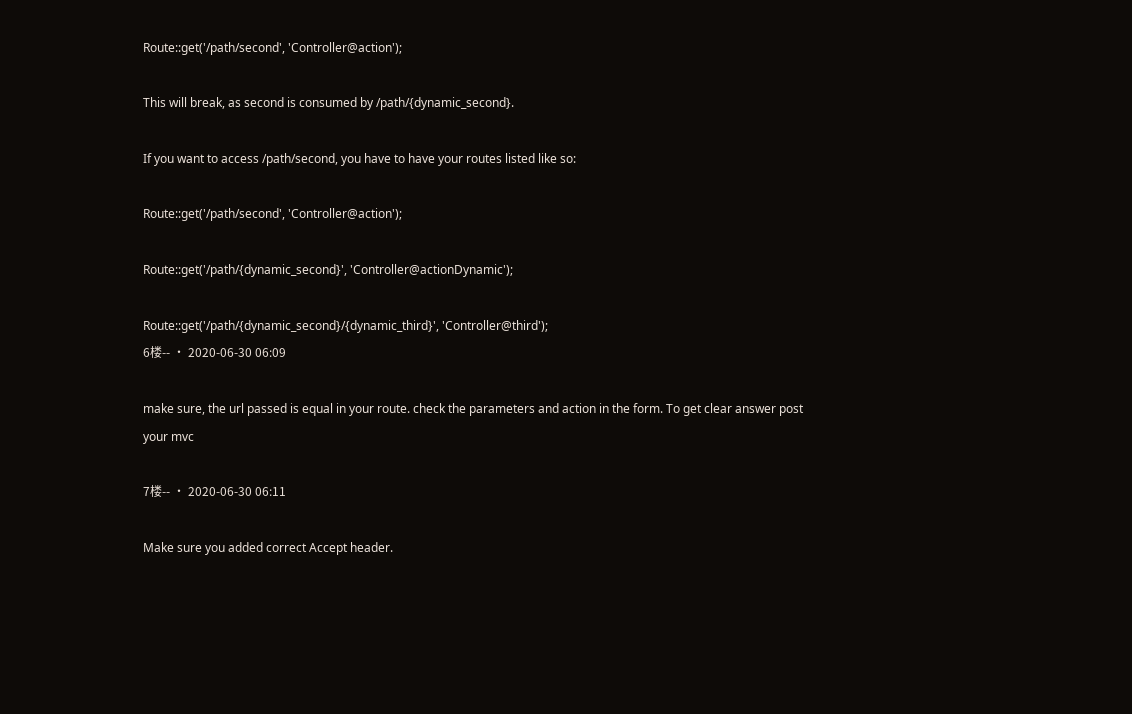Route::get('/path/second', 'Controller@action');

This will break, as second is consumed by /path/{dynamic_second}.

If you want to access /path/second, you have to have your routes listed like so:

Route::get('/path/second', 'Controller@action');

Route::get('/path/{dynamic_second}', 'Controller@actionDynamic');

Route::get('/path/{dynamic_second}/{dynamic_third}', 'Controller@third');
6楼-- · 2020-06-30 06:09

make sure, the url passed is equal in your route. check the parameters and action in the form. To get clear answer post your mvc

7楼-- · 2020-06-30 06:11

Make sure you added correct Accept header.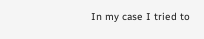In my case I tried to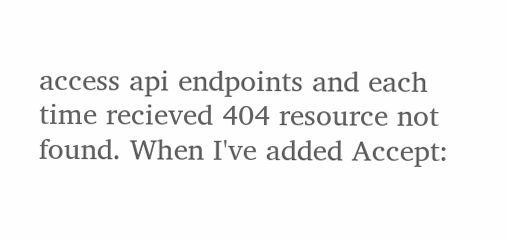access api endpoints and each time recieved 404 resource not found. When I've added Accept: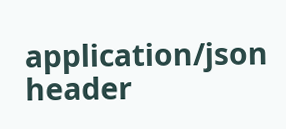application/json header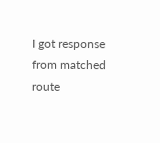I got response from matched route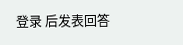登录 后发表回答